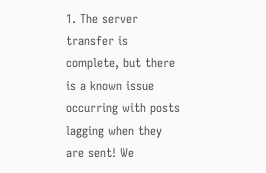1. The server transfer is complete, but there is a known issue occurring with posts lagging when they are sent! We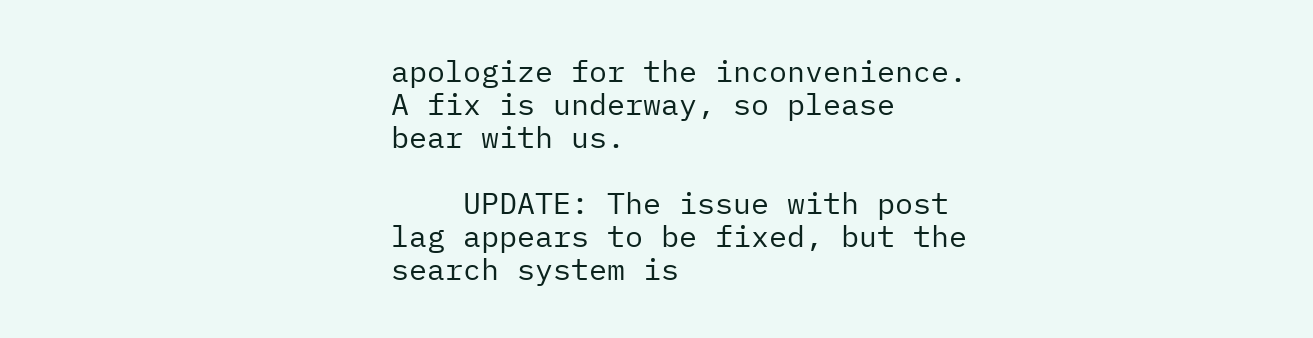apologize for the inconvenience. A fix is underway, so please bear with us.

    UPDATE: The issue with post lag appears to be fixed, but the search system is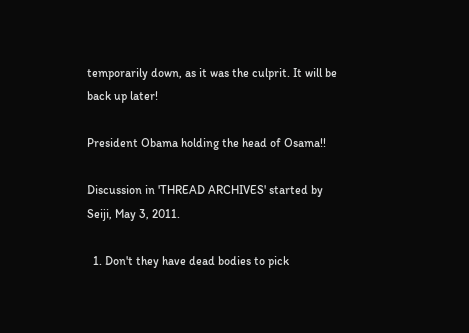temporarily down, as it was the culprit. It will be back up later!

President Obama holding the head of Osama!!

Discussion in 'THREAD ARCHIVES' started by Seiji, May 3, 2011.

  1. Don't they have dead bodies to pick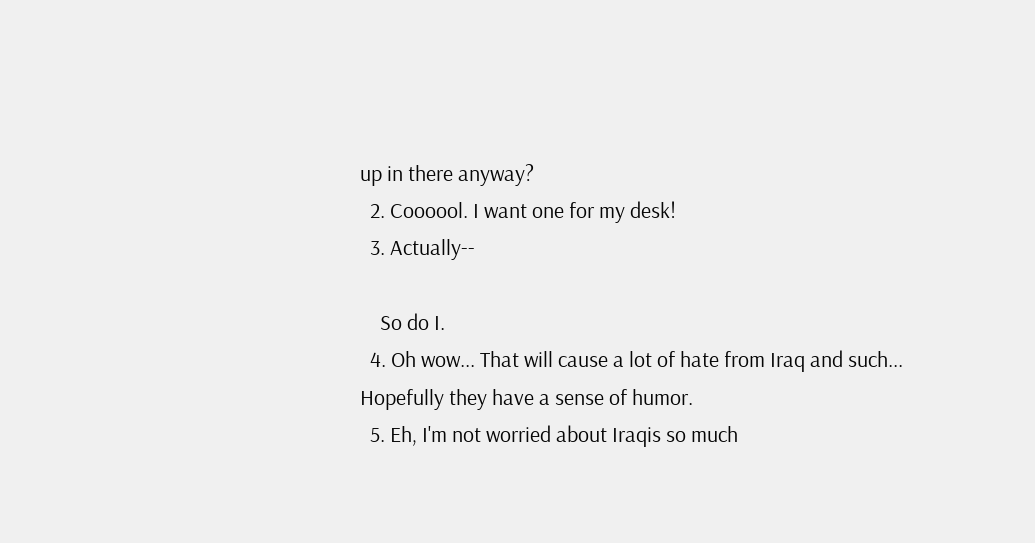up in there anyway?
  2. Coooool. I want one for my desk!
  3. Actually--

    So do I.
  4. Oh wow... That will cause a lot of hate from Iraq and such... Hopefully they have a sense of humor.
  5. Eh, I'm not worried about Iraqis so much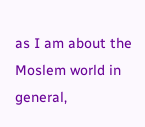as I am about the Moslem world in general,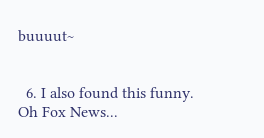buuuut~


  6. I also found this funny. Oh Fox News...